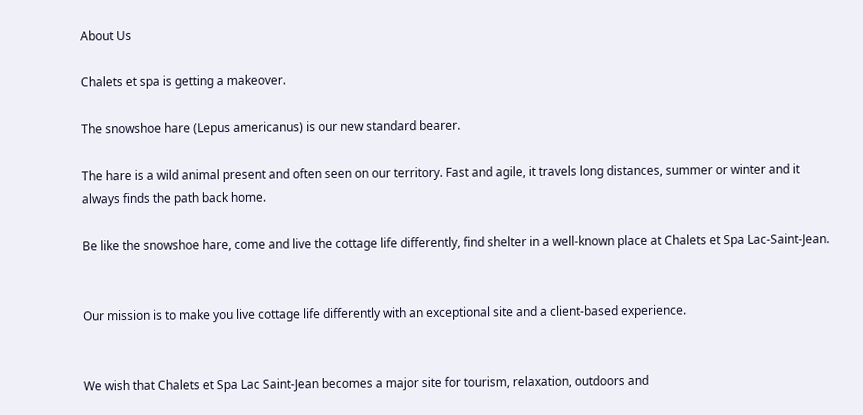About Us

Chalets et spa is getting a makeover.

The snowshoe hare (Lepus americanus) is our new standard bearer.

The hare is a wild animal present and often seen on our territory. Fast and agile, it travels long distances, summer or winter and it always finds the path back home.

Be like the snowshoe hare, come and live the cottage life differently, find shelter in a well-known place at Chalets et Spa Lac-Saint-Jean.


Our mission is to make you live cottage life differently with an exceptional site and a client-based experience.


We wish that Chalets et Spa Lac Saint-Jean becomes a major site for tourism, relaxation, outdoors and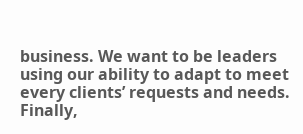business. We want to be leaders using our ability to adapt to meet every clients’ requests and needs. Finally,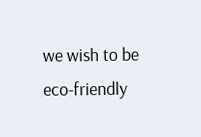we wish to be eco-friendly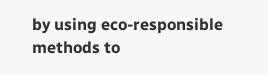by using eco-responsible methods to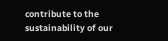contribute to the sustainability of our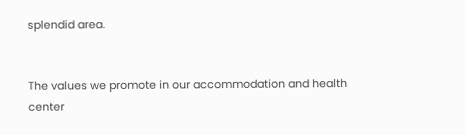splendid area.


The values we promote in our accommodation and health center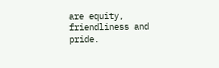are equity, friendliness and pride.